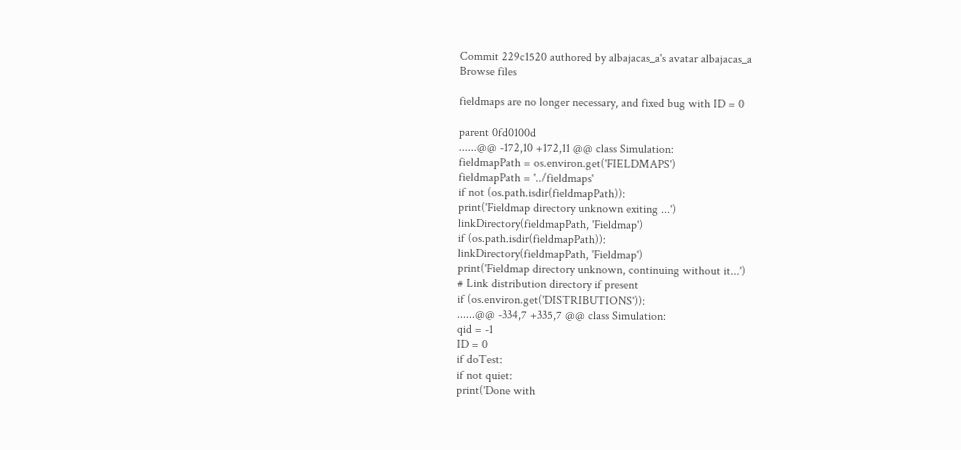Commit 229c1520 authored by albajacas_a's avatar albajacas_a
Browse files

fieldmaps are no longer necessary, and fixed bug with ID = 0

parent 0fd0100d
......@@ -172,10 +172,11 @@ class Simulation:
fieldmapPath = os.environ.get('FIELDMAPS')
fieldmapPath = '../fieldmaps'
if not (os.path.isdir(fieldmapPath)):
print('Fieldmap directory unknown exiting ...')
linkDirectory(fieldmapPath, 'Fieldmap')
if (os.path.isdir(fieldmapPath)):
linkDirectory(fieldmapPath, 'Fieldmap')
print('Fieldmap directory unknown, continuing without it...')
# Link distribution directory if present
if (os.environ.get('DISTRIBUTIONS')):
......@@ -334,7 +335,7 @@ class Simulation:
qid = -1
ID = 0
if doTest:
if not quiet:
print('Done with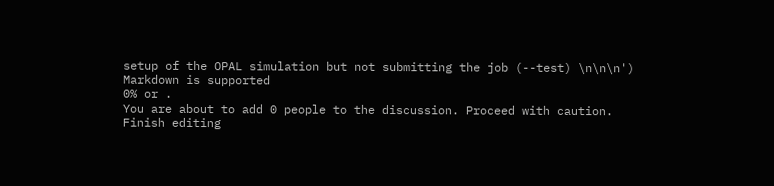setup of the OPAL simulation but not submitting the job (--test) \n\n\n')
Markdown is supported
0% or .
You are about to add 0 people to the discussion. Proceed with caution.
Finish editing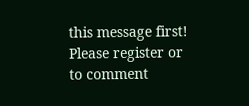this message first!
Please register or to comment